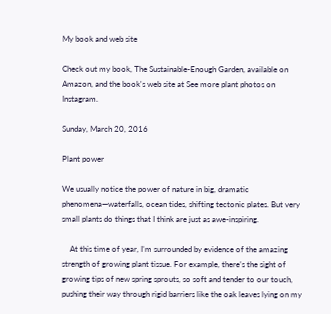My book and web site

Check out my book, The Sustainable-Enough Garden, available on Amazon, and the book's web site at See more plant photos on Instagram.

Sunday, March 20, 2016

Plant power

We usually notice the power of nature in big, dramatic phenomena—waterfalls, ocean tides, shifting tectonic plates. But very small plants do things that I think are just as awe-inspiring.

    At this time of year, I’m surrounded by evidence of the amazing strength of growing plant tissue. For example, there’s the sight of growing tips of new spring sprouts, so soft and tender to our touch, pushing their way through rigid barriers like the oak leaves lying on my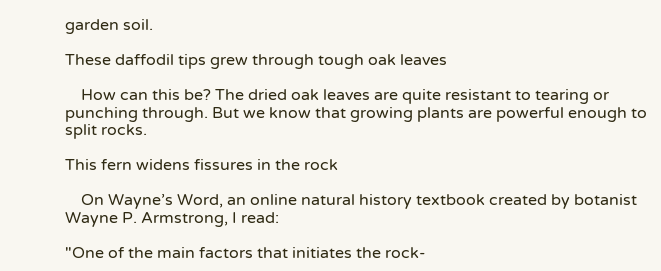garden soil.

These daffodil tips grew through tough oak leaves

    How can this be? The dried oak leaves are quite resistant to tearing or punching through. But we know that growing plants are powerful enough to split rocks.

This fern widens fissures in the rock

    On Wayne’s Word, an online natural history textbook created by botanist Wayne P. Armstrong, I read:

"One of the main factors that initiates the rock-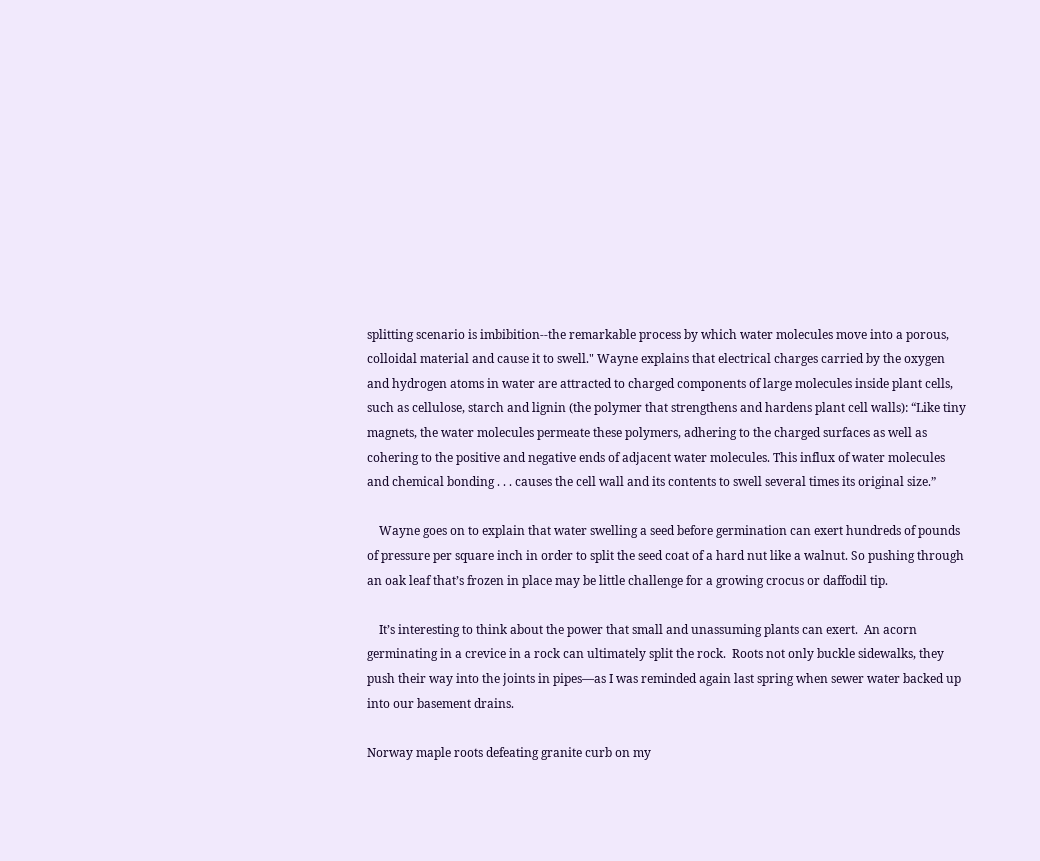splitting scenario is imbibition--the remarkable process by which water molecules move into a porous, colloidal material and cause it to swell." Wayne explains that electrical charges carried by the oxygen and hydrogen atoms in water are attracted to charged components of large molecules inside plant cells, such as cellulose, starch and lignin (the polymer that strengthens and hardens plant cell walls): “Like tiny magnets, the water molecules permeate these polymers, adhering to the charged surfaces as well as cohering to the positive and negative ends of adjacent water molecules. This influx of water molecules and chemical bonding . . . causes the cell wall and its contents to swell several times its original size.”

    Wayne goes on to explain that water swelling a seed before germination can exert hundreds of pounds of pressure per square inch in order to split the seed coat of a hard nut like a walnut. So pushing through an oak leaf that’s frozen in place may be little challenge for a growing crocus or daffodil tip.

    It’s interesting to think about the power that small and unassuming plants can exert.  An acorn germinating in a crevice in a rock can ultimately split the rock.  Roots not only buckle sidewalks, they push their way into the joints in pipes—as I was reminded again last spring when sewer water backed up into our basement drains.

Norway maple roots defeating granite curb on my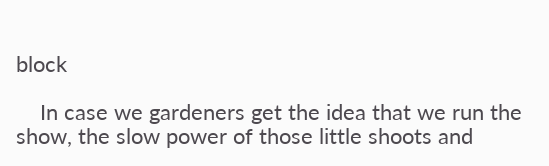block

    In case we gardeners get the idea that we run the show, the slow power of those little shoots and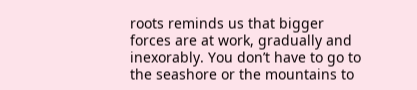roots reminds us that bigger forces are at work, gradually and inexorably. You don’t have to go to the seashore or the mountains to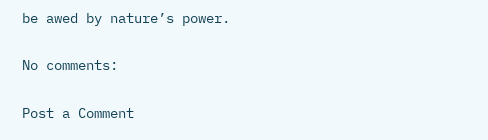be awed by nature’s power.

No comments:

Post a Comment